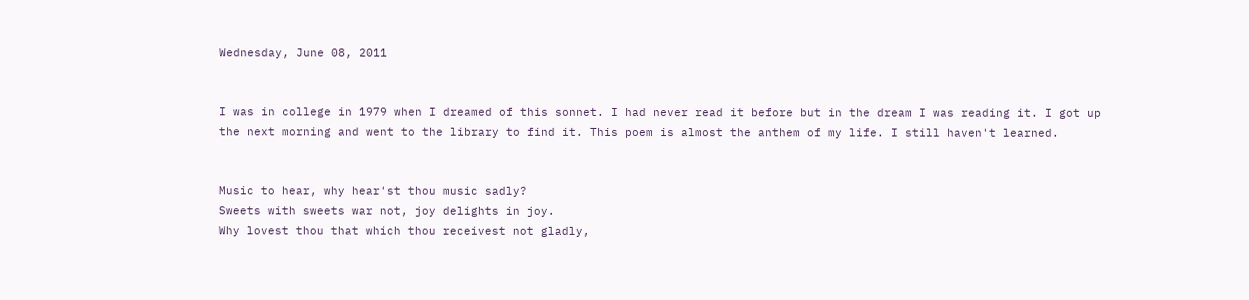Wednesday, June 08, 2011


I was in college in 1979 when I dreamed of this sonnet. I had never read it before but in the dream I was reading it. I got up the next morning and went to the library to find it. This poem is almost the anthem of my life. I still haven't learned.


Music to hear, why hear'st thou music sadly?
Sweets with sweets war not, joy delights in joy.
Why lovest thou that which thou receivest not gladly,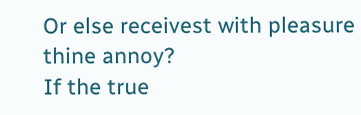Or else receivest with pleasure thine annoy?
If the true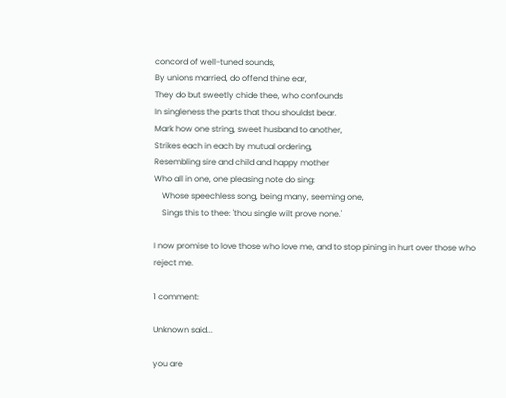concord of well-tuned sounds,
By unions married, do offend thine ear,
They do but sweetly chide thee, who confounds
In singleness the parts that thou shouldst bear.
Mark how one string, sweet husband to another,
Strikes each in each by mutual ordering,
Resembling sire and child and happy mother
Who all in one, one pleasing note do sing:
    Whose speechless song, being many, seeming one,
    Sings this to thee: 'thou single wilt prove none.'

I now promise to love those who love me, and to stop pining in hurt over those who reject me.

1 comment:

Unknown said...

you are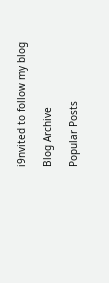i9nvited to follow my blog

Blog Archive

Popular Posts